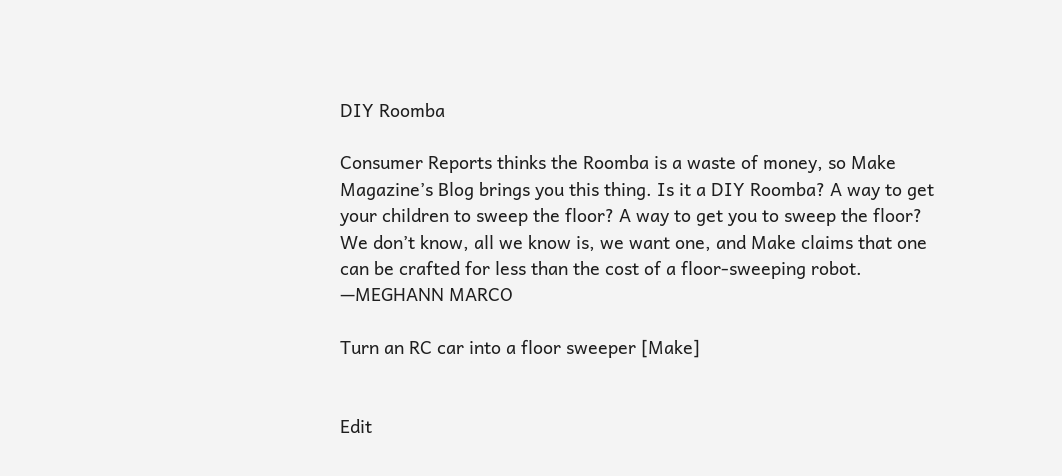DIY Roomba

Consumer Reports thinks the Roomba is a waste of money, so Make Magazine’s Blog brings you this thing. Is it a DIY Roomba? A way to get your children to sweep the floor? A way to get you to sweep the floor? We don’t know, all we know is, we want one, and Make claims that one can be crafted for less than the cost of a floor-sweeping robot. —MEGHANN MARCO

Turn an RC car into a floor sweeper [Make]


Edit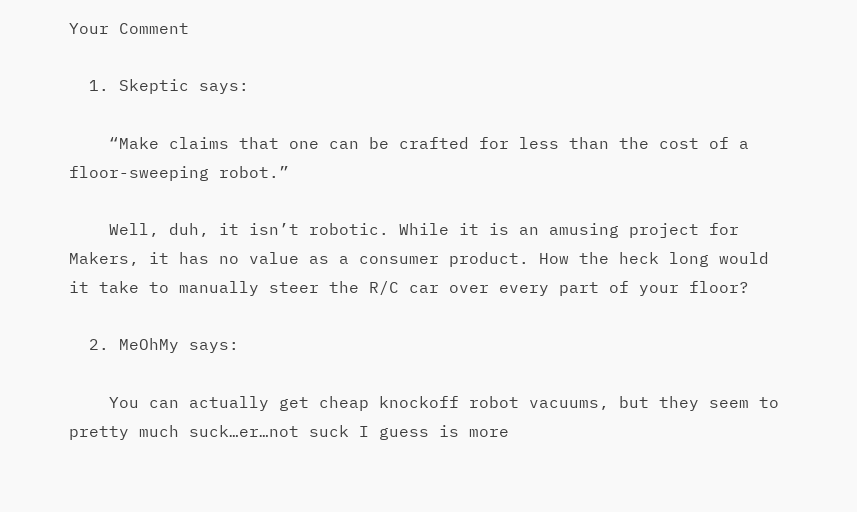Your Comment

  1. Skeptic says:

    “Make claims that one can be crafted for less than the cost of a floor-sweeping robot.”

    Well, duh, it isn’t robotic. While it is an amusing project for Makers, it has no value as a consumer product. How the heck long would it take to manually steer the R/C car over every part of your floor?

  2. MeOhMy says:

    You can actually get cheap knockoff robot vacuums, but they seem to pretty much suck…er…not suck I guess is more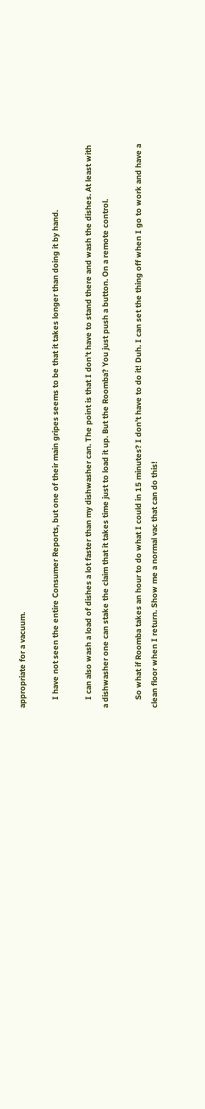appropriate for a vacuum.

    I have not seen the entire Consumer Reports, but one of their main gripes seems to be that it takes longer than doing it by hand.

    I can also wash a load of dishes a lot faster than my dishwasher can. The point is that I don’t have to stand there and wash the dishes. At least with a dishwasher one can stake the claim that it takes time just to load it up. But the Roomba? You just push a button. On a remote control.

    So what if Roomba takes an hour to do what I could in 15 minutes? I don’t have to do it! Duh. I can set the thing off when I go to work and have a clean floor when I return. Show me a normal vac that can do this!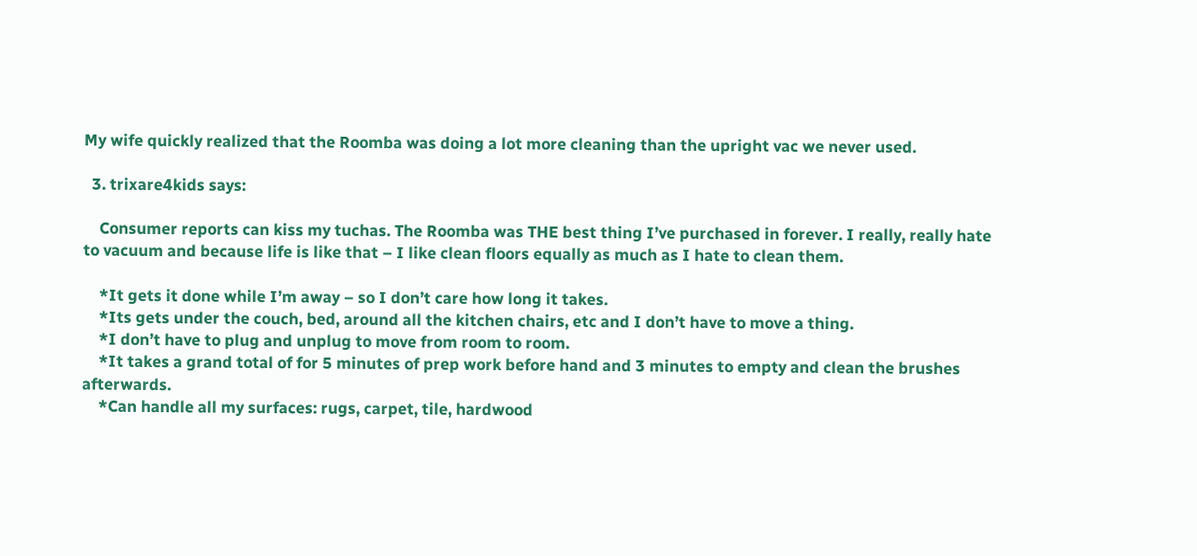My wife quickly realized that the Roomba was doing a lot more cleaning than the upright vac we never used.

  3. trixare4kids says:

    Consumer reports can kiss my tuchas. The Roomba was THE best thing I’ve purchased in forever. I really, really hate to vacuum and because life is like that – I like clean floors equally as much as I hate to clean them.

    *It gets it done while I’m away – so I don’t care how long it takes.
    *Its gets under the couch, bed, around all the kitchen chairs, etc and I don’t have to move a thing.
    *I don’t have to plug and unplug to move from room to room.
    *It takes a grand total of for 5 minutes of prep work before hand and 3 minutes to empty and clean the brushes afterwards.
    *Can handle all my surfaces: rugs, carpet, tile, hardwood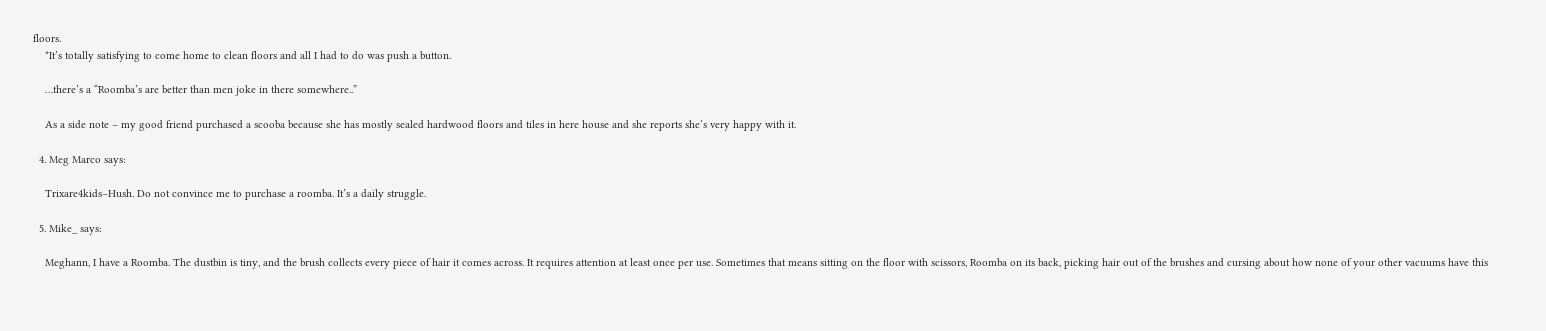floors.
    *It’s totally satisfying to come home to clean floors and all I had to do was push a button.

    …there’s a “Roomba’s are better than men joke in there somewhere..”

    As a side note – my good friend purchased a scooba because she has mostly sealed hardwood floors and tiles in here house and she reports she’s very happy with it.

  4. Meg Marco says:

    Trixare4kids–Hush. Do not convince me to purchase a roomba. It’s a daily struggle.

  5. Mike_ says:

    Meghann, I have a Roomba. The dustbin is tiny, and the brush collects every piece of hair it comes across. It requires attention at least once per use. Sometimes that means sitting on the floor with scissors, Roomba on its back, picking hair out of the brushes and cursing about how none of your other vacuums have this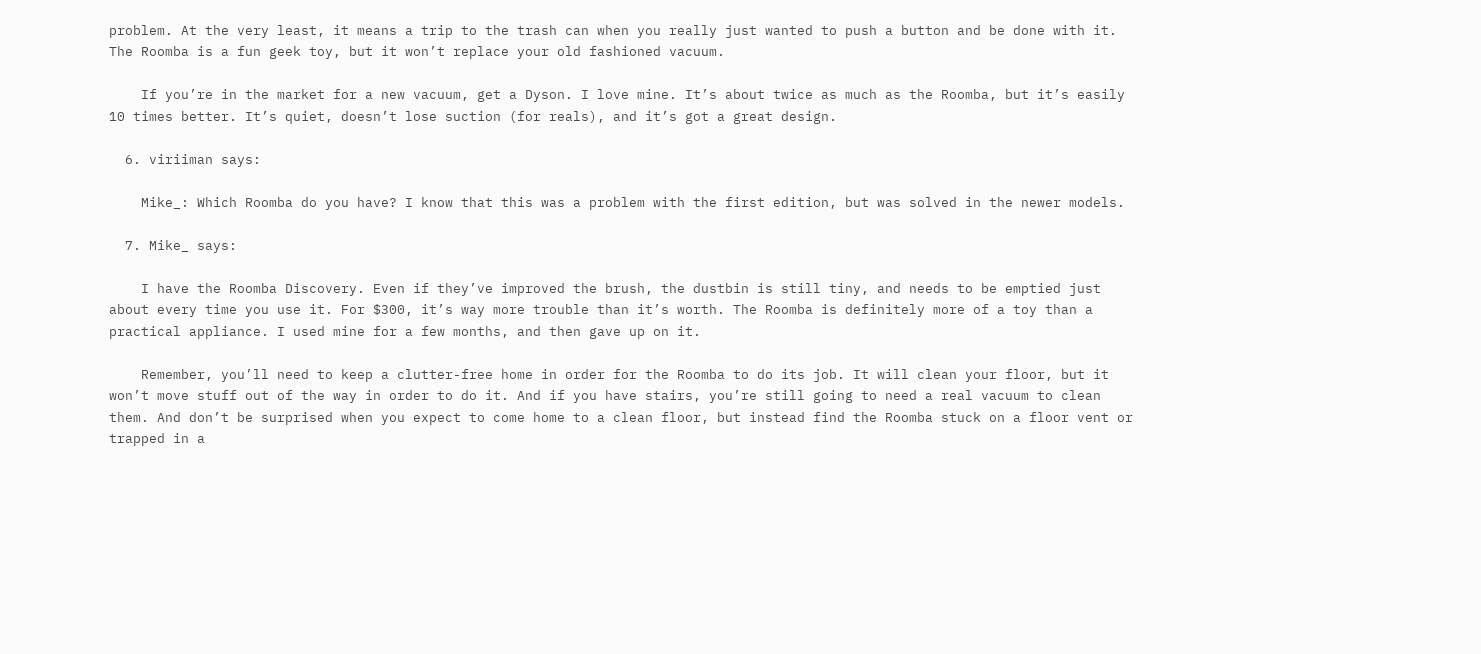problem. At the very least, it means a trip to the trash can when you really just wanted to push a button and be done with it. The Roomba is a fun geek toy, but it won’t replace your old fashioned vacuum.

    If you’re in the market for a new vacuum, get a Dyson. I love mine. It’s about twice as much as the Roomba, but it’s easily 10 times better. It’s quiet, doesn’t lose suction (for reals), and it’s got a great design.

  6. viriiman says:

    Mike_: Which Roomba do you have? I know that this was a problem with the first edition, but was solved in the newer models.

  7. Mike_ says:

    I have the Roomba Discovery. Even if they’ve improved the brush, the dustbin is still tiny, and needs to be emptied just about every time you use it. For $300, it’s way more trouble than it’s worth. The Roomba is definitely more of a toy than a practical appliance. I used mine for a few months, and then gave up on it.

    Remember, you’ll need to keep a clutter-free home in order for the Roomba to do its job. It will clean your floor, but it won’t move stuff out of the way in order to do it. And if you have stairs, you’re still going to need a real vacuum to clean them. And don’t be surprised when you expect to come home to a clean floor, but instead find the Roomba stuck on a floor vent or trapped in a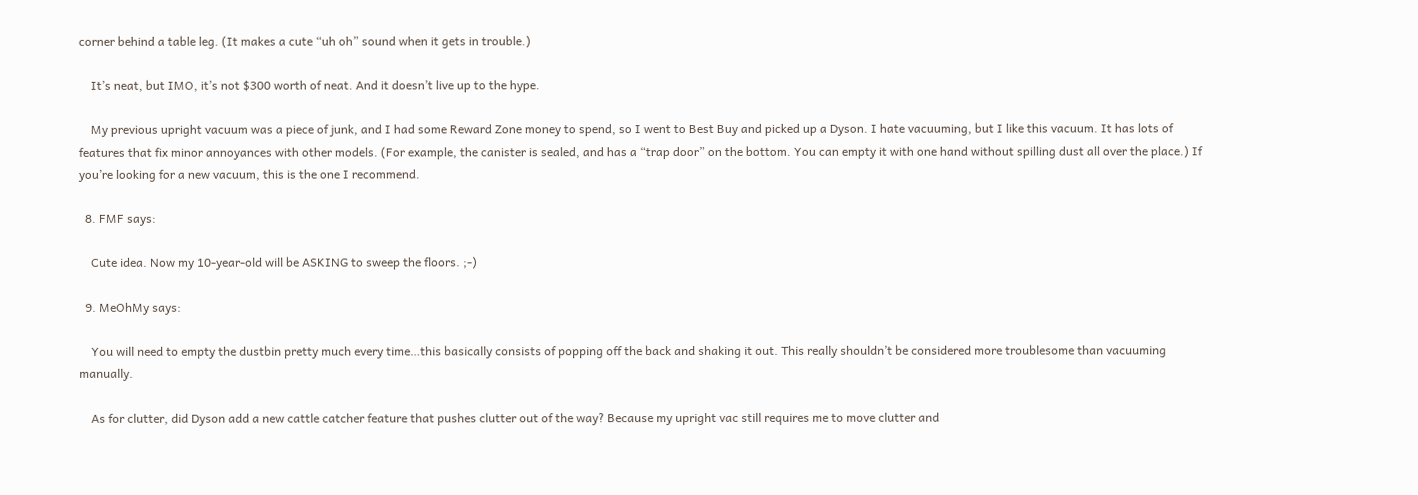corner behind a table leg. (It makes a cute “uh oh” sound when it gets in trouble.)

    It’s neat, but IMO, it’s not $300 worth of neat. And it doesn’t live up to the hype.

    My previous upright vacuum was a piece of junk, and I had some Reward Zone money to spend, so I went to Best Buy and picked up a Dyson. I hate vacuuming, but I like this vacuum. It has lots of features that fix minor annoyances with other models. (For example, the canister is sealed, and has a “trap door” on the bottom. You can empty it with one hand without spilling dust all over the place.) If you’re looking for a new vacuum, this is the one I recommend.

  8. FMF says:

    Cute idea. Now my 10-year-old will be ASKING to sweep the floors. ;-)

  9. MeOhMy says:

    You will need to empty the dustbin pretty much every time…this basically consists of popping off the back and shaking it out. This really shouldn’t be considered more troublesome than vacuuming manually.

    As for clutter, did Dyson add a new cattle catcher feature that pushes clutter out of the way? Because my upright vac still requires me to move clutter and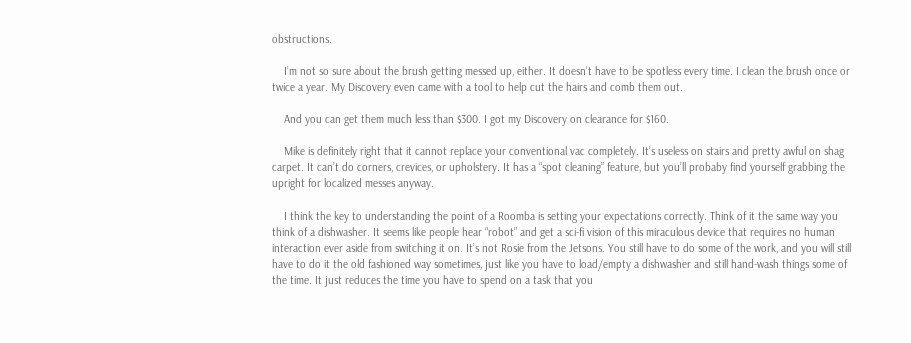obstructions.

    I’m not so sure about the brush getting messed up, either. It doesn’t have to be spotless every time. I clean the brush once or twice a year. My Discovery even came with a tool to help cut the hairs and comb them out.

    And you can get them much less than $300. I got my Discovery on clearance for $160.

    Mike is definitely right that it cannot replace your conventional vac completely. It’s useless on stairs and pretty awful on shag carpet. It can’t do corners, crevices, or upholstery. It has a “spot cleaning” feature, but you’ll probaby find yourself grabbing the upright for localized messes anyway.

    I think the key to understanding the point of a Roomba is setting your expectations correctly. Think of it the same way you think of a dishwasher. It seems like people hear “robot” and get a sci-fi vision of this miraculous device that requires no human interaction ever aside from switching it on. It’s not Rosie from the Jetsons. You still have to do some of the work, and you will still have to do it the old fashioned way sometimes, just like you have to load/empty a dishwasher and still hand-wash things some of the time. It just reduces the time you have to spend on a task that you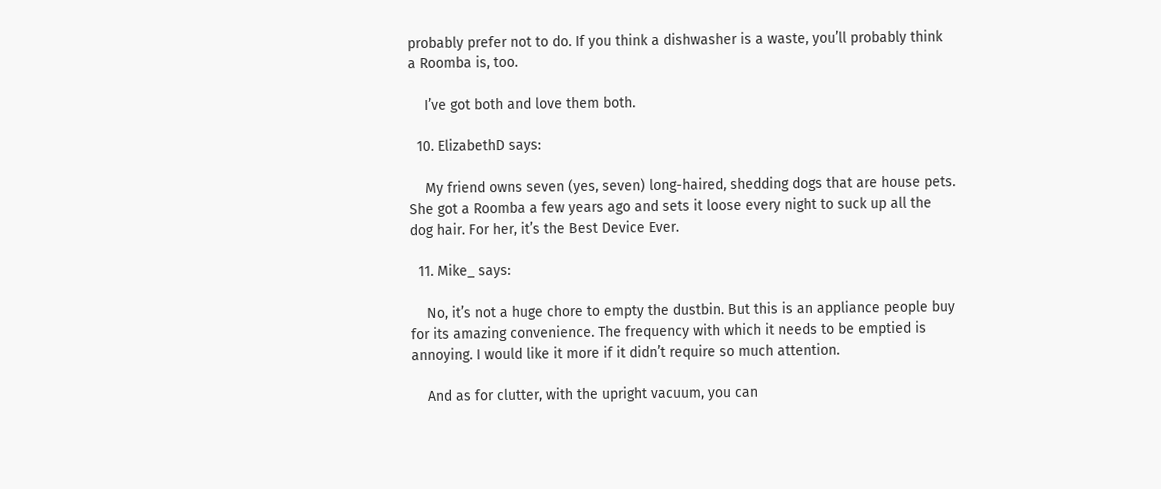probably prefer not to do. If you think a dishwasher is a waste, you’ll probably think a Roomba is, too.

    I’ve got both and love them both.

  10. ElizabethD says:

    My friend owns seven (yes, seven) long-haired, shedding dogs that are house pets. She got a Roomba a few years ago and sets it loose every night to suck up all the dog hair. For her, it’s the Best Device Ever.

  11. Mike_ says:

    No, it’s not a huge chore to empty the dustbin. But this is an appliance people buy for its amazing convenience. The frequency with which it needs to be emptied is annoying. I would like it more if it didn’t require so much attention.

    And as for clutter, with the upright vacuum, you can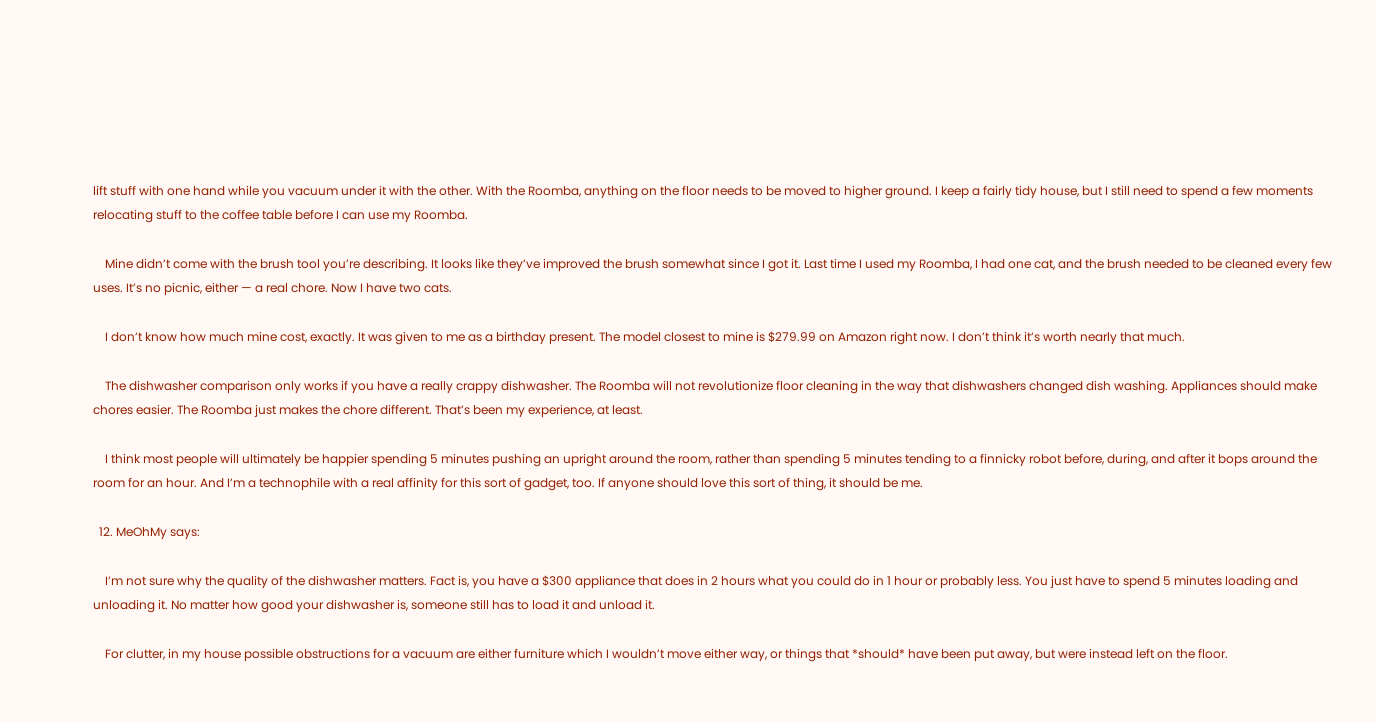lift stuff with one hand while you vacuum under it with the other. With the Roomba, anything on the floor needs to be moved to higher ground. I keep a fairly tidy house, but I still need to spend a few moments relocating stuff to the coffee table before I can use my Roomba.

    Mine didn’t come with the brush tool you’re describing. It looks like they’ve improved the brush somewhat since I got it. Last time I used my Roomba, I had one cat, and the brush needed to be cleaned every few uses. It’s no picnic, either — a real chore. Now I have two cats.

    I don’t know how much mine cost, exactly. It was given to me as a birthday present. The model closest to mine is $279.99 on Amazon right now. I don’t think it’s worth nearly that much.

    The dishwasher comparison only works if you have a really crappy dishwasher. The Roomba will not revolutionize floor cleaning in the way that dishwashers changed dish washing. Appliances should make chores easier. The Roomba just makes the chore different. That’s been my experience, at least.

    I think most people will ultimately be happier spending 5 minutes pushing an upright around the room, rather than spending 5 minutes tending to a finnicky robot before, during, and after it bops around the room for an hour. And I’m a technophile with a real affinity for this sort of gadget, too. If anyone should love this sort of thing, it should be me.

  12. MeOhMy says:

    I’m not sure why the quality of the dishwasher matters. Fact is, you have a $300 appliance that does in 2 hours what you could do in 1 hour or probably less. You just have to spend 5 minutes loading and unloading it. No matter how good your dishwasher is, someone still has to load it and unload it.

    For clutter, in my house possible obstructions for a vacuum are either furniture which I wouldn’t move either way, or things that *should* have been put away, but were instead left on the floor.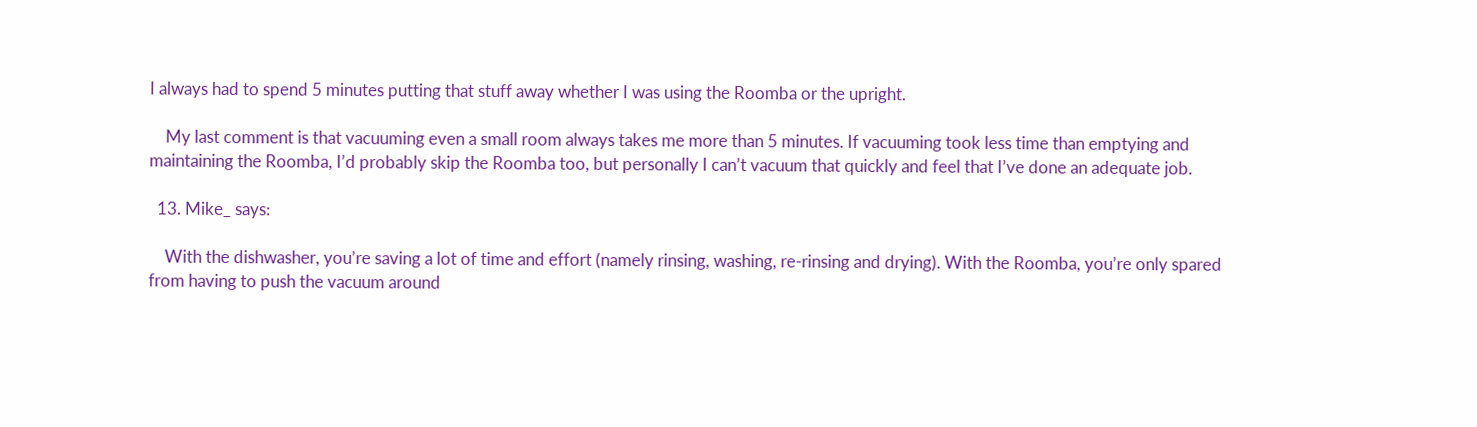I always had to spend 5 minutes putting that stuff away whether I was using the Roomba or the upright.

    My last comment is that vacuuming even a small room always takes me more than 5 minutes. If vacuuming took less time than emptying and maintaining the Roomba, I’d probably skip the Roomba too, but personally I can’t vacuum that quickly and feel that I’ve done an adequate job.

  13. Mike_ says:

    With the dishwasher, you’re saving a lot of time and effort (namely rinsing, washing, re-rinsing and drying). With the Roomba, you’re only spared from having to push the vacuum around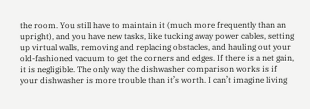the room. You still have to maintain it (much more frequently than an upright), and you have new tasks, like tucking away power cables, setting up virtual walls, removing and replacing obstacles, and hauling out your old-fashioned vacuum to get the corners and edges. If there is a net gain, it is negligible. The only way the dishwasher comparison works is if your dishwasher is more trouble than it’s worth. I can’t imagine living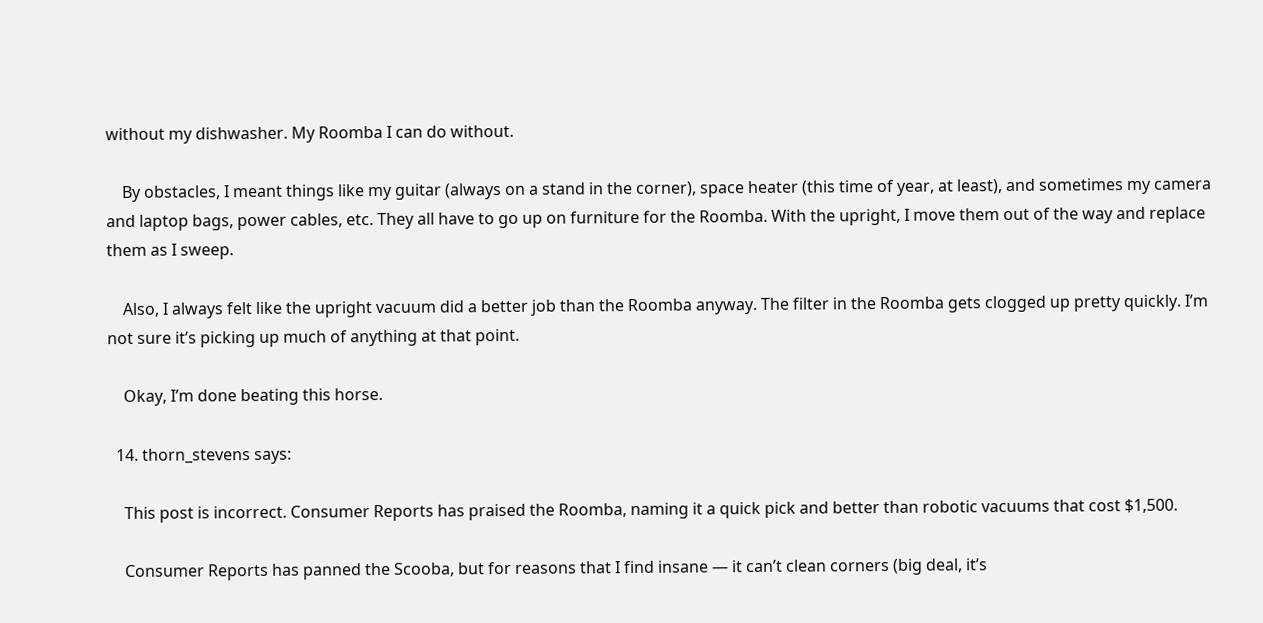without my dishwasher. My Roomba I can do without.

    By obstacles, I meant things like my guitar (always on a stand in the corner), space heater (this time of year, at least), and sometimes my camera and laptop bags, power cables, etc. They all have to go up on furniture for the Roomba. With the upright, I move them out of the way and replace them as I sweep.

    Also, I always felt like the upright vacuum did a better job than the Roomba anyway. The filter in the Roomba gets clogged up pretty quickly. I’m not sure it’s picking up much of anything at that point.

    Okay, I’m done beating this horse.

  14. thorn_stevens says:

    This post is incorrect. Consumer Reports has praised the Roomba, naming it a quick pick and better than robotic vacuums that cost $1,500.

    Consumer Reports has panned the Scooba, but for reasons that I find insane — it can’t clean corners (big deal, it’s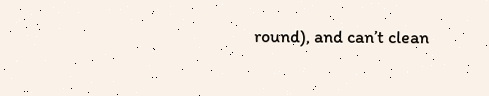round), and can’t clean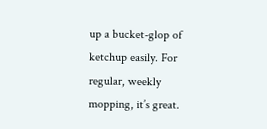up a bucket-glop of ketchup easily. For regular, weekly mopping, it’s great.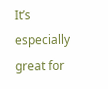It’s especially great for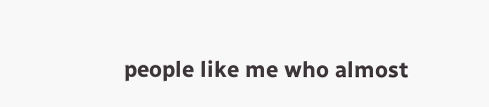people like me who almost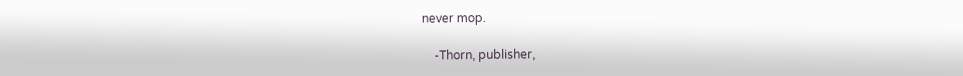never mop.

    -Thorn, publisher,